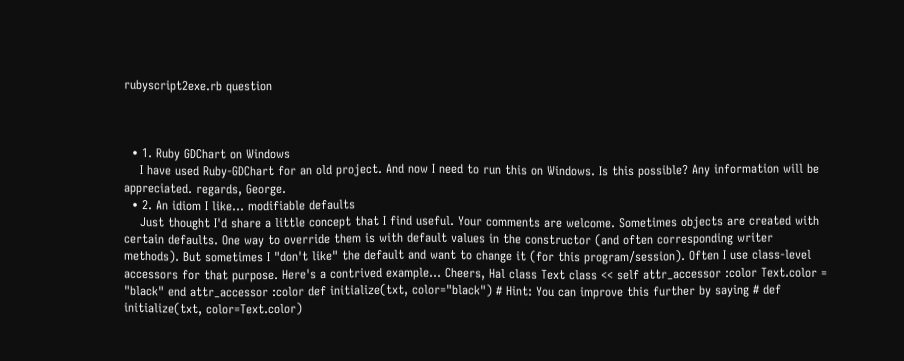rubyscript2exe.rb question



  • 1. Ruby GDChart on Windows
    I have used Ruby-GDChart for an old project. And now I need to run this on Windows. Is this possible? Any information will be appreciated. regards, George.
  • 2. An idiom I like... modifiable defaults
    Just thought I'd share a little concept that I find useful. Your comments are welcome. Sometimes objects are created with certain defaults. One way to override them is with default values in the constructor (and often corresponding writer methods). But sometimes I "don't like" the default and want to change it (for this program/session). Often I use class-level accessors for that purpose. Here's a contrived example... Cheers, Hal class Text class << self attr_accessor :color Text.color = "black" end attr_accessor :color def initialize(txt, color="black") # Hint: You can improve this further by saying # def initialize(txt, color=Text.color)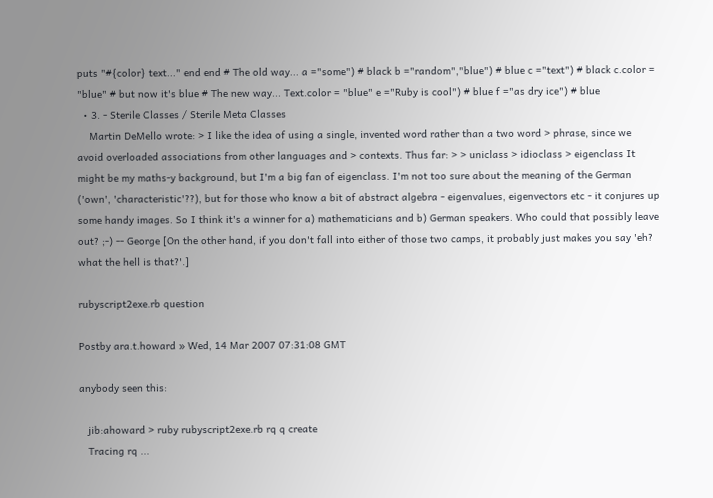puts "#{color} text..." end end # The old way... a ="some") # black b ="random","blue") # blue c ="text") # black c.color = "blue" # but now it's blue # The new way... Text.color = "blue" e ="Ruby is cool") # blue f ="as dry ice") # blue
  • 3. - Sterile Classes / Sterile Meta Classes
    Martin DeMello wrote: > I like the idea of using a single, invented word rather than a two word > phrase, since we avoid overloaded associations from other languages and > contexts. Thus far: > > uniclass > idioclass > eigenclass It might be my maths-y background, but I'm a big fan of eigenclass. I'm not too sure about the meaning of the German ('own', 'characteristic'??), but for those who know a bit of abstract algebra - eigenvalues, eigenvectors etc - it conjures up some handy images. So I think it's a winner for a) mathematicians and b) German speakers. Who could that possibly leave out? ;-) -- George [On the other hand, if you don't fall into either of those two camps, it probably just makes you say 'eh? what the hell is that?'.]

rubyscript2exe.rb question

Postby ara.t.howard » Wed, 14 Mar 2007 07:31:08 GMT

anybody seen this:

   jib:ahoward > ruby rubyscript2exe.rb rq q create
   Tracing rq ...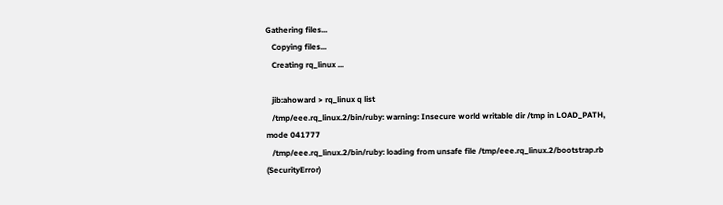Gathering files...
   Copying files...
   Creating rq_linux ...

   jib:ahoward > rq_linux q list
   /tmp/eee.rq_linux.2/bin/ruby: warning: Insecure world writable dir /tmp in LOAD_PATH, mode 041777
   /tmp/eee.rq_linux.2/bin/ruby: loading from unsafe file /tmp/eee.rq_linux.2/bootstrap.rb (SecurityError)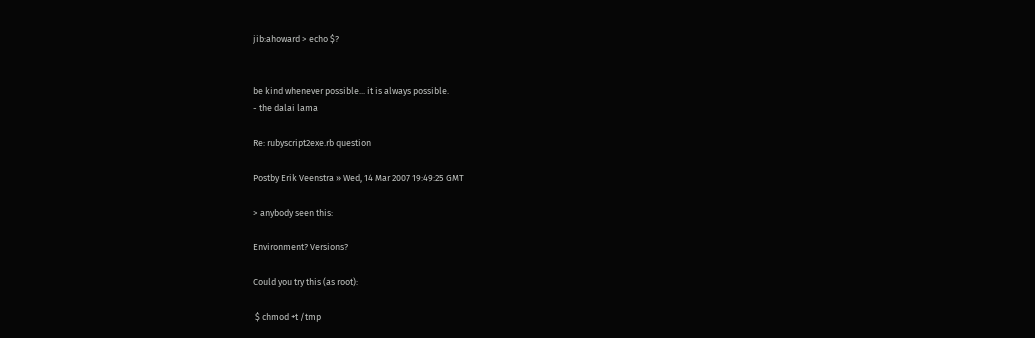jib:ahoward > echo $?


be kind whenever possible... it is always possible.
- the dalai lama

Re: rubyscript2exe.rb question

Postby Erik Veenstra » Wed, 14 Mar 2007 19:49:25 GMT

> anybody seen this:

Environment? Versions?

Could you try this (as root):

 $ chmod +t /tmp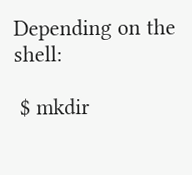Depending on the shell:

 $ mkdir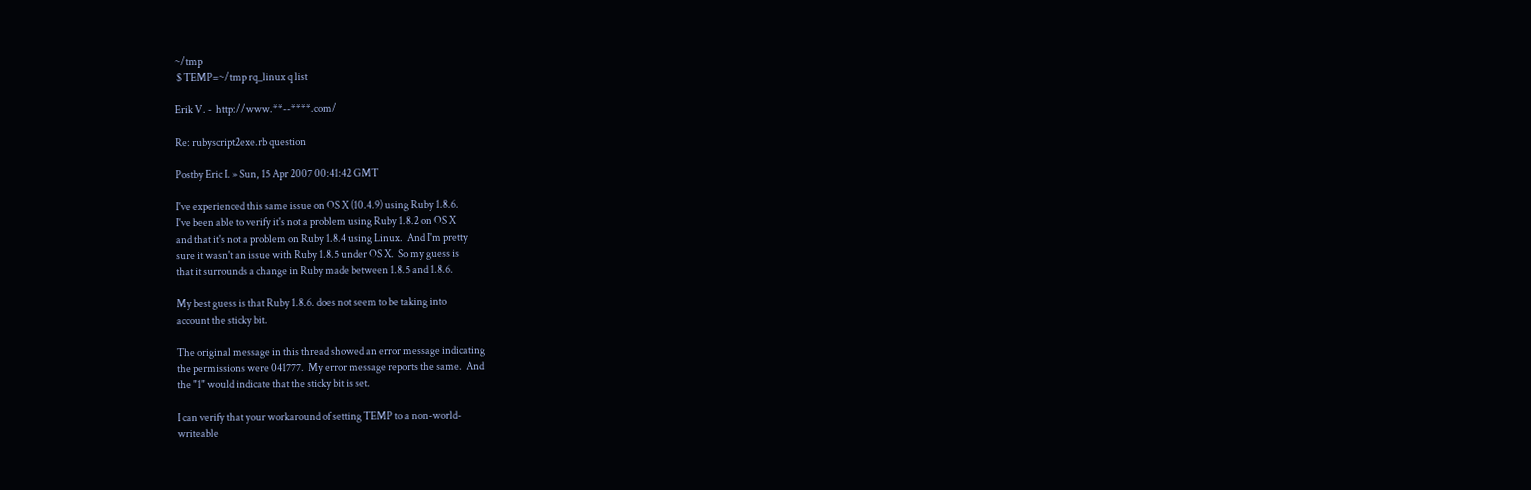~/tmp
 $ TEMP=~/tmp rq_linux q list

Erik V. -  http://www.**--****.com/

Re: rubyscript2exe.rb question

Postby Eric I. » Sun, 15 Apr 2007 00:41:42 GMT

I've experienced this same issue on OS X (10.4.9) using Ruby 1.8.6.
I've been able to verify it's not a problem using Ruby 1.8.2 on OS X
and that it's not a problem on Ruby 1.8.4 using Linux.  And I'm pretty
sure it wasn't an issue with Ruby 1.8.5 under OS X.  So my guess is
that it surrounds a change in Ruby made between 1.8.5 and 1.8.6.

My best guess is that Ruby 1.8.6. does not seem to be taking into
account the sticky bit.

The original message in this thread showed an error message indicating
the permissions were 041777.  My error message reports the same.  And
the "1" would indicate that the sticky bit is set.

I can verify that your workaround of setting TEMP to a non-world-
writeable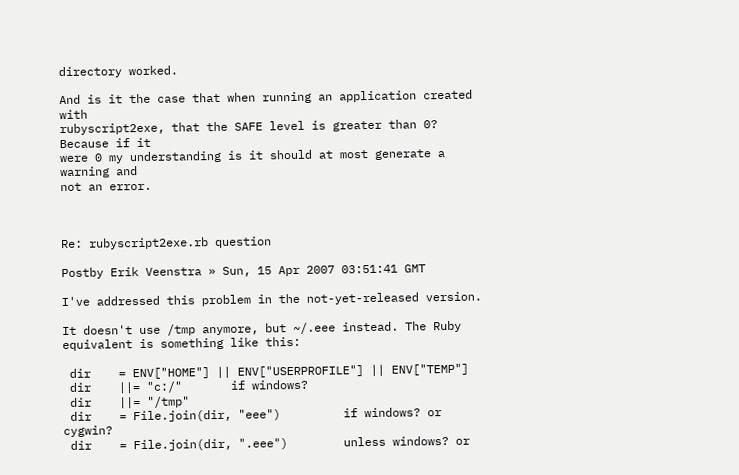directory worked.

And is it the case that when running an application created with
rubyscript2exe, that the SAFE level is greater than 0?  Because if it
were 0 my understanding is it should at most generate a warning and
not an error.



Re: rubyscript2exe.rb question

Postby Erik Veenstra » Sun, 15 Apr 2007 03:51:41 GMT

I've addressed this problem in the not-yet-released version.

It doesn't use /tmp anymore, but ~/.eee instead. The Ruby
equivalent is something like this:

 dir    = ENV["HOME"] || ENV["USERPROFILE"] || ENV["TEMP"]
 dir    ||= "c:/"       if windows?
 dir    ||= "/tmp"
 dir    = File.join(dir, "eee")         if windows? or cygwin?
 dir    = File.join(dir, ".eee")        unless windows? or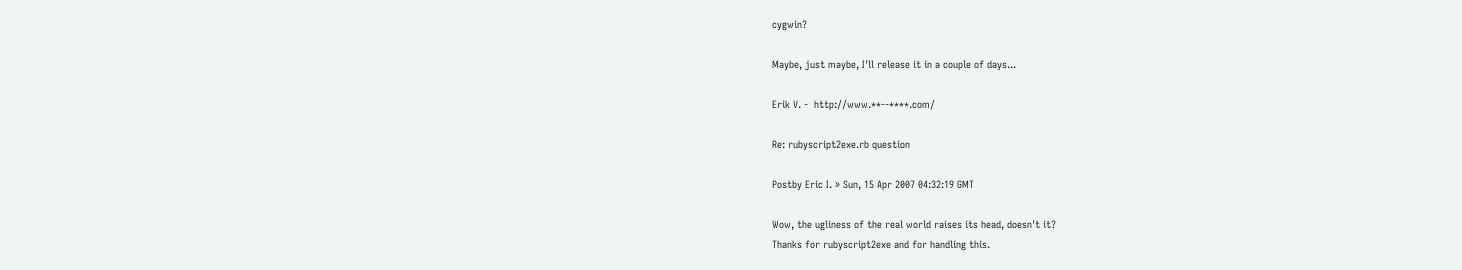cygwin?

Maybe, just maybe, I'll release it in a couple of days...

Erik V. -  http://www.**--****.com/

Re: rubyscript2exe.rb question

Postby Eric I. » Sun, 15 Apr 2007 04:32:19 GMT

Wow, the ugliness of the real world raises its head, doesn't it?
Thanks for rubyscript2exe and for handling this.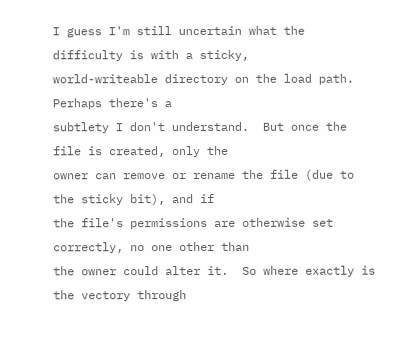I guess I'm still uncertain what the difficulty is with a sticky,
world-writeable directory on the load path.  Perhaps there's a
subtlety I don't understand.  But once the file is created, only the
owner can remove or rename the file (due to the sticky bit), and if
the file's permissions are otherwise set correctly, no one other than
the owner could alter it.  So where exactly is the vectory through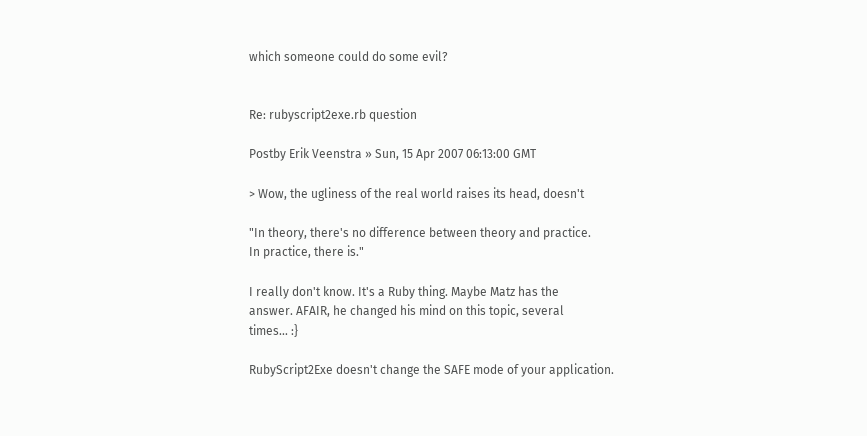which someone could do some evil?


Re: rubyscript2exe.rb question

Postby Erik Veenstra » Sun, 15 Apr 2007 06:13:00 GMT

> Wow, the ugliness of the real world raises its head, doesn't

"In theory, there's no difference between theory and practice.
In practice, there is."

I really don't know. It's a Ruby thing. Maybe Matz has the
answer. AFAIR, he changed his mind on this topic, several
times... :}

RubyScript2Exe doesn't change the SAFE mode of your application.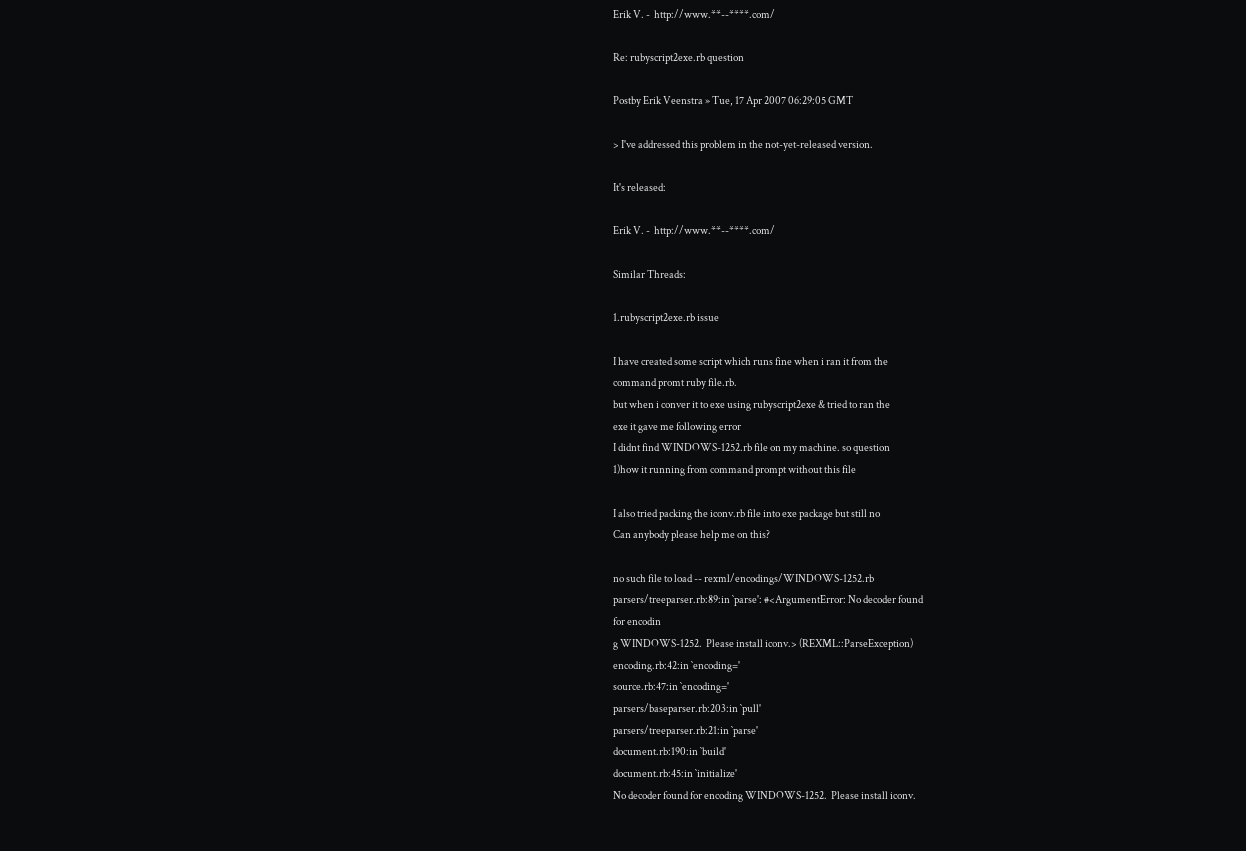Erik V. -  http://www.**--****.com/

Re: rubyscript2exe.rb question

Postby Erik Veenstra » Tue, 17 Apr 2007 06:29:05 GMT

> I've addressed this problem in the not-yet-released version.

It's released:

Erik V. -  http://www.**--****.com/

Similar Threads:

1.rubyscript2exe.rb issue

I have created some script which runs fine when i ran it from the
command promt ruby file.rb.
but when i conver it to exe using rubyscript2exe & tried to ran the
exe it gave me following error
I didnt find WINDOWS-1252.rb file on my machine. so question
1)how it running from command prompt without this file

I also tried packing the iconv.rb file into exe package but still no
Can anybody please help me on this?

no such file to load -- rexml/encodings/WINDOWS-1252.rb
parsers/treeparser.rb:89:in `parse': #<ArgumentError: No decoder found
for encodin
g WINDOWS-1252.  Please install iconv.> (REXML::ParseException)
encoding.rb:42:in `encoding='
source.rb:47:in `encoding='
parsers/baseparser.rb:203:in `pull'
parsers/treeparser.rb:21:in `parse'
document.rb:190:in `build'
document.rb:45:in `initialize'
No decoder found for encoding WINDOWS-1252.  Please install iconv.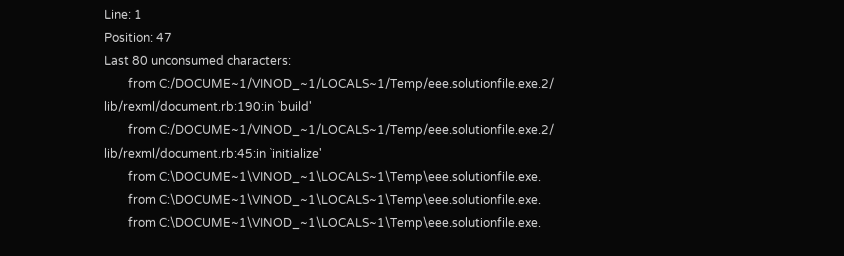Line: 1
Position: 47
Last 80 unconsumed characters:
        from C:/DOCUME~1/VINOD_~1/LOCALS~1/Temp/eee.solutionfile.exe.2/
lib/rexml/document.rb:190:in `build'
        from C:/DOCUME~1/VINOD_~1/LOCALS~1/Temp/eee.solutionfile.exe.2/
lib/rexml/document.rb:45:in `initialize'
        from C:\DOCUME~1\VINOD_~1\LOCALS~1\Temp\eee.solutionfile.exe.
        from C:\DOCUME~1\VINOD_~1\LOCALS~1\Temp\eee.solutionfile.exe.
        from C:\DOCUME~1\VINOD_~1\LOCALS~1\Temp\eee.solutionfile.exe.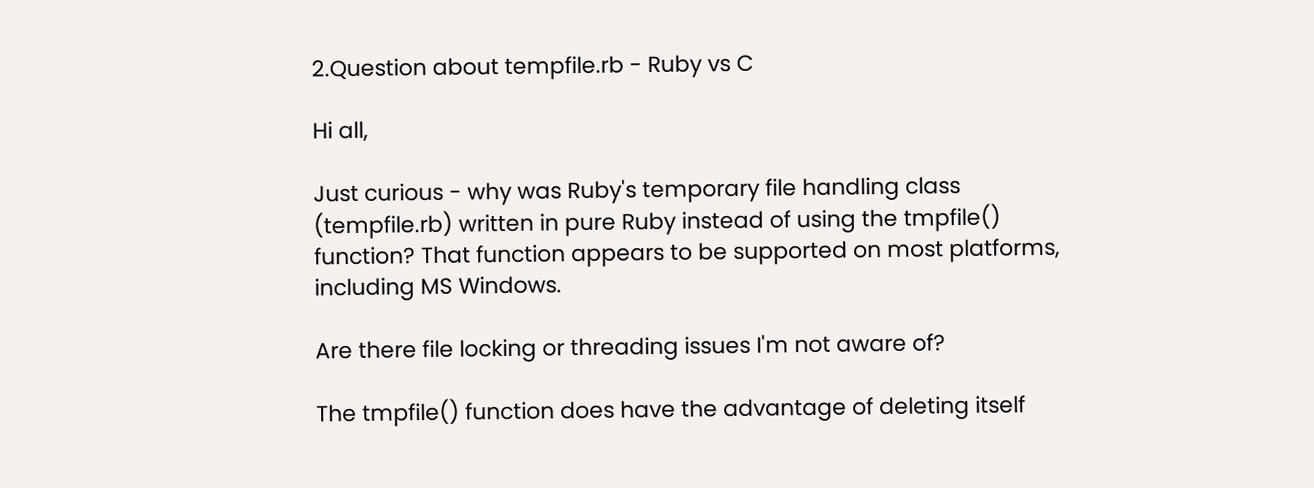2.Question about tempfile.rb - Ruby vs C

Hi all,

Just curious - why was Ruby's temporary file handling class
(tempfile.rb) written in pure Ruby instead of using the tmpfile()
function? That function appears to be supported on most platforms,
including MS Windows.

Are there file locking or threading issues I'm not aware of?

The tmpfile() function does have the advantage of deleting itself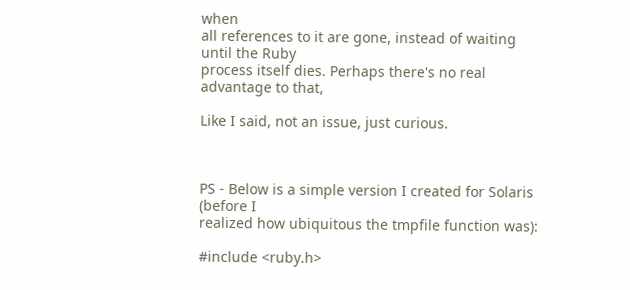when
all references to it are gone, instead of waiting until the Ruby
process itself dies. Perhaps there's no real advantage to that,

Like I said, not an issue, just curious.



PS - Below is a simple version I created for Solaris (before I
realized how ubiquitous the tmpfile function was):

#include <ruby.h>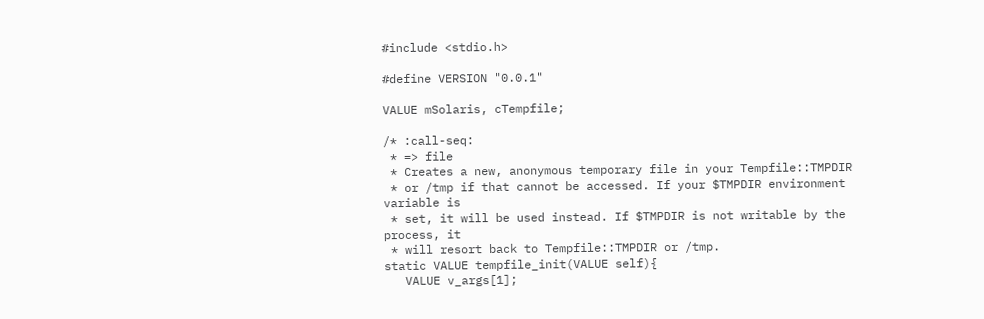#include <stdio.h>

#define VERSION "0.0.1"

VALUE mSolaris, cTempfile;

/* :call-seq:
 * => file
 * Creates a new, anonymous temporary file in your Tempfile::TMPDIR
 * or /tmp if that cannot be accessed. If your $TMPDIR environment
variable is
 * set, it will be used instead. If $TMPDIR is not writable by the
process, it
 * will resort back to Tempfile::TMPDIR or /tmp.
static VALUE tempfile_init(VALUE self){
   VALUE v_args[1];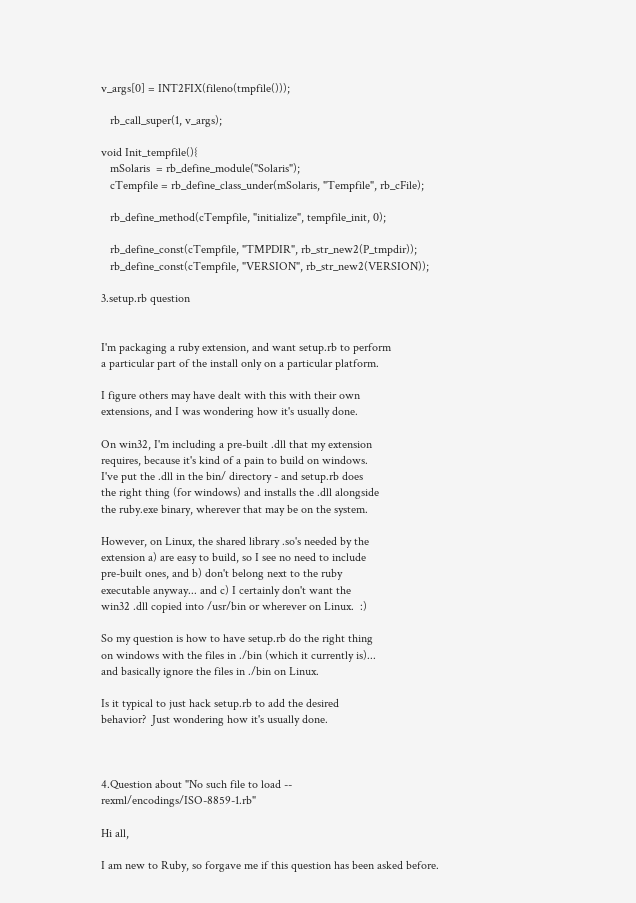v_args[0] = INT2FIX(fileno(tmpfile()));

   rb_call_super(1, v_args);

void Init_tempfile(){
   mSolaris  = rb_define_module("Solaris");
   cTempfile = rb_define_class_under(mSolaris, "Tempfile", rb_cFile);

   rb_define_method(cTempfile, "initialize", tempfile_init, 0);

   rb_define_const(cTempfile, "TMPDIR", rb_str_new2(P_tmpdir));
   rb_define_const(cTempfile, "VERSION", rb_str_new2(VERSION));

3.setup.rb question


I'm packaging a ruby extension, and want setup.rb to perform
a particular part of the install only on a particular platform.

I figure others may have dealt with this with their own
extensions, and I was wondering how it's usually done.

On win32, I'm including a pre-built .dll that my extension
requires, because it's kind of a pain to build on windows.
I've put the .dll in the bin/ directory - and setup.rb does
the right thing (for windows) and installs the .dll alongside
the ruby.exe binary, wherever that may be on the system.

However, on Linux, the shared library .so's needed by the
extension a) are easy to build, so I see no need to include
pre-built ones, and b) don't belong next to the ruby
executable anyway... and c) I certainly don't want the
win32 .dll copied into /usr/bin or wherever on Linux.  :)

So my question is how to have setup.rb do the right thing
on windows with the files in ./bin (which it currently is)...
and basically ignore the files in ./bin on Linux.

Is it typical to just hack setup.rb to add the desired
behavior?  Just wondering how it's usually done.



4.Question about "No such file to load -- rexml/encodings/ISO-8859-1.rb"

Hi all,

I am new to Ruby, so forgave me if this question has been asked before.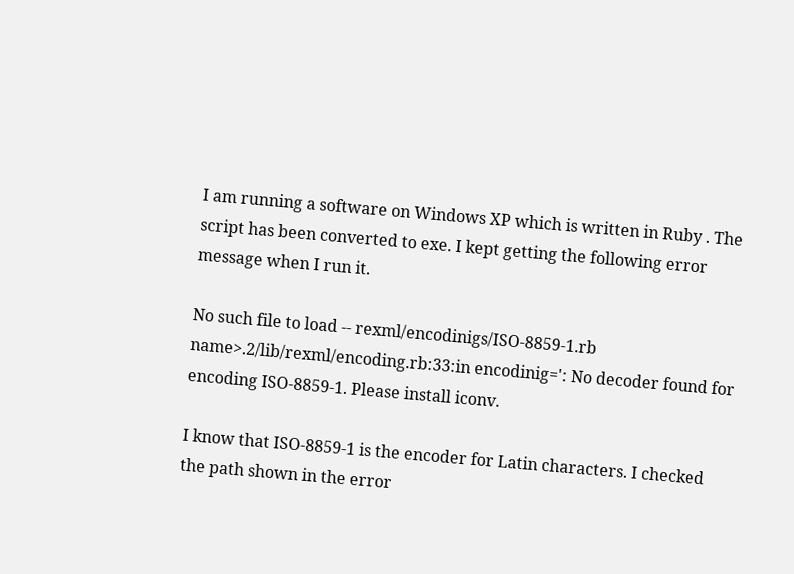I am running a software on Windows XP which is written in Ruby . The
script has been converted to exe. I kept getting the following error
message when I run it.

No such file to load -- rexml/encodinigs/ISO-8859-1.rb
name>.2/lib/rexml/encoding.rb:33:in encodinig=': No decoder found for
encoding ISO-8859-1. Please install iconv.

I know that ISO-8859-1 is the encoder for Latin characters. I checked
the path shown in the error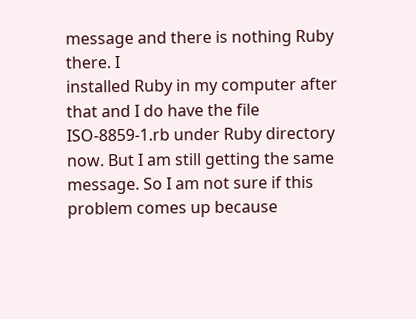message and there is nothing Ruby there. I
installed Ruby in my computer after that and I do have the file
ISO-8859-1.rb under Ruby directory now. But I am still getting the same
message. So I am not sure if this problem comes up because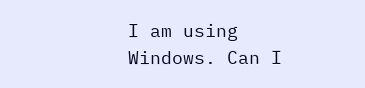I am using
Windows. Can I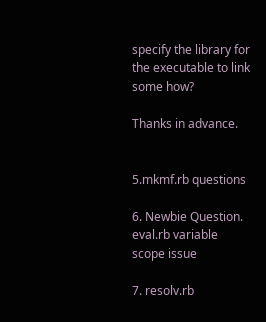specify the library for the executable to link some how?

Thanks in advance.


5.mkmf.rb questions

6. Newbie Question. eval.rb variable scope issue

7. resolv.rb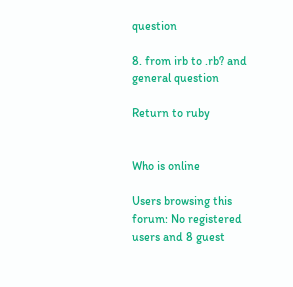question

8. from irb to .rb? and general question

Return to ruby


Who is online

Users browsing this forum: No registered users and 8 guest